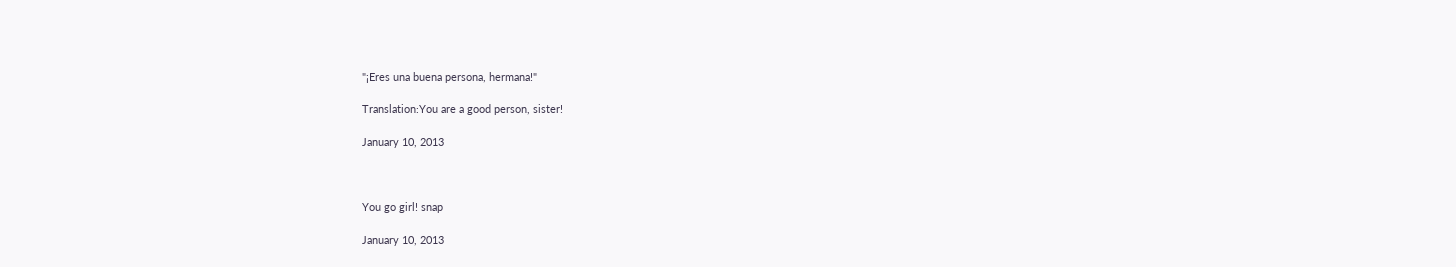"¡Eres una buena persona, hermana!"

Translation:You are a good person, sister!

January 10, 2013



You go girl! snap

January 10, 2013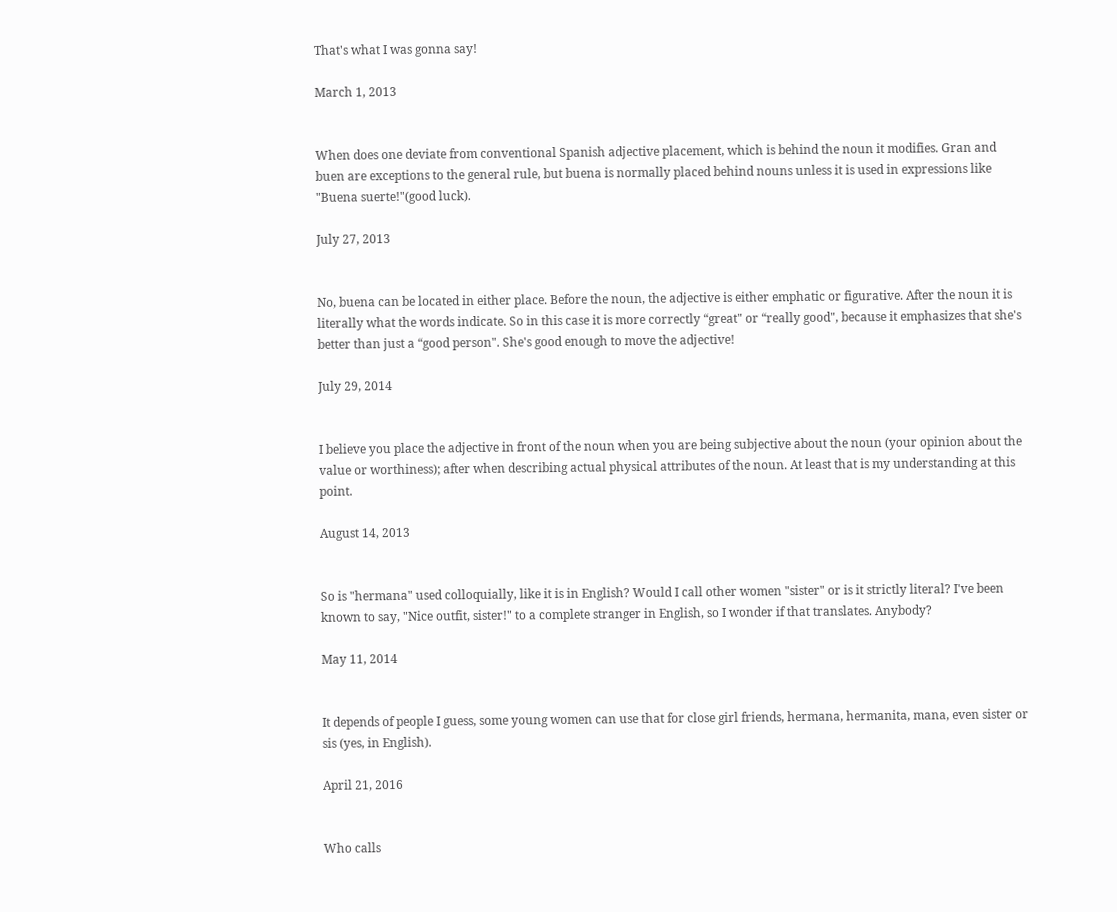That's what I was gonna say!

March 1, 2013


When does one deviate from conventional Spanish adjective placement, which is behind the noun it modifies. Gran and buen are exceptions to the general rule, but buena is normally placed behind nouns unless it is used in expressions like "Buena suerte!"(good luck).

July 27, 2013


No, buena can be located in either place. Before the noun, the adjective is either emphatic or figurative. After the noun it is literally what the words indicate. So in this case it is more correctly “great" or “really good", because it emphasizes that she's better than just a “good person". She's good enough to move the adjective!

July 29, 2014


I believe you place the adjective in front of the noun when you are being subjective about the noun (your opinion about the value or worthiness); after when describing actual physical attributes of the noun. At least that is my understanding at this point.

August 14, 2013


So is "hermana" used colloquially, like it is in English? Would I call other women "sister" or is it strictly literal? I've been known to say, "Nice outfit, sister!" to a complete stranger in English, so I wonder if that translates. Anybody?

May 11, 2014


It depends of people I guess, some young women can use that for close girl friends, hermana, hermanita, mana, even sister or sis (yes, in English).

April 21, 2016


Who calls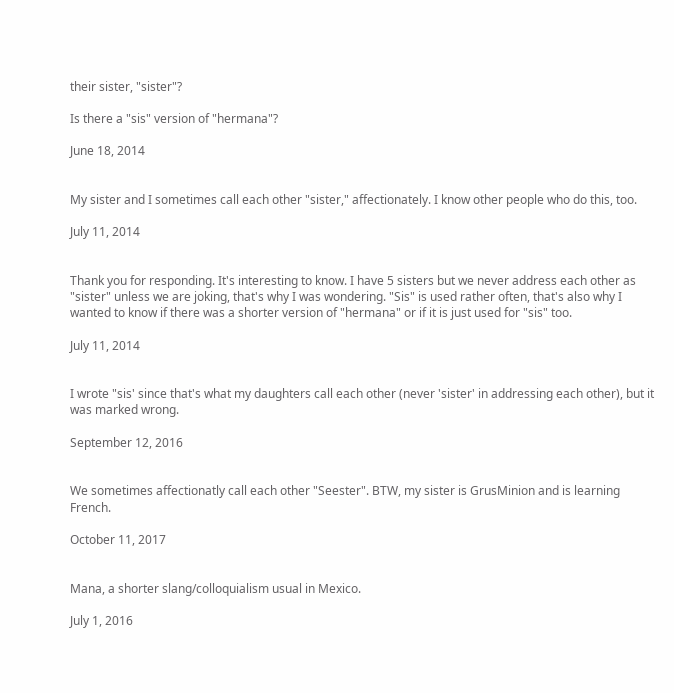their sister, "sister"?

Is there a "sis" version of "hermana"?

June 18, 2014


My sister and I sometimes call each other "sister," affectionately. I know other people who do this, too.

July 11, 2014


Thank you for responding. It's interesting to know. I have 5 sisters but we never address each other as "sister" unless we are joking, that's why I was wondering. "Sis" is used rather often, that's also why I wanted to know if there was a shorter version of "hermana" or if it is just used for "sis" too.

July 11, 2014


I wrote "sis' since that's what my daughters call each other (never 'sister' in addressing each other), but it was marked wrong.

September 12, 2016


We sometimes affectionatly call each other "Seester". BTW, my sister is GrusMinion and is learning French.

October 11, 2017


Mana, a shorter slang/colloquialism usual in Mexico.

July 1, 2016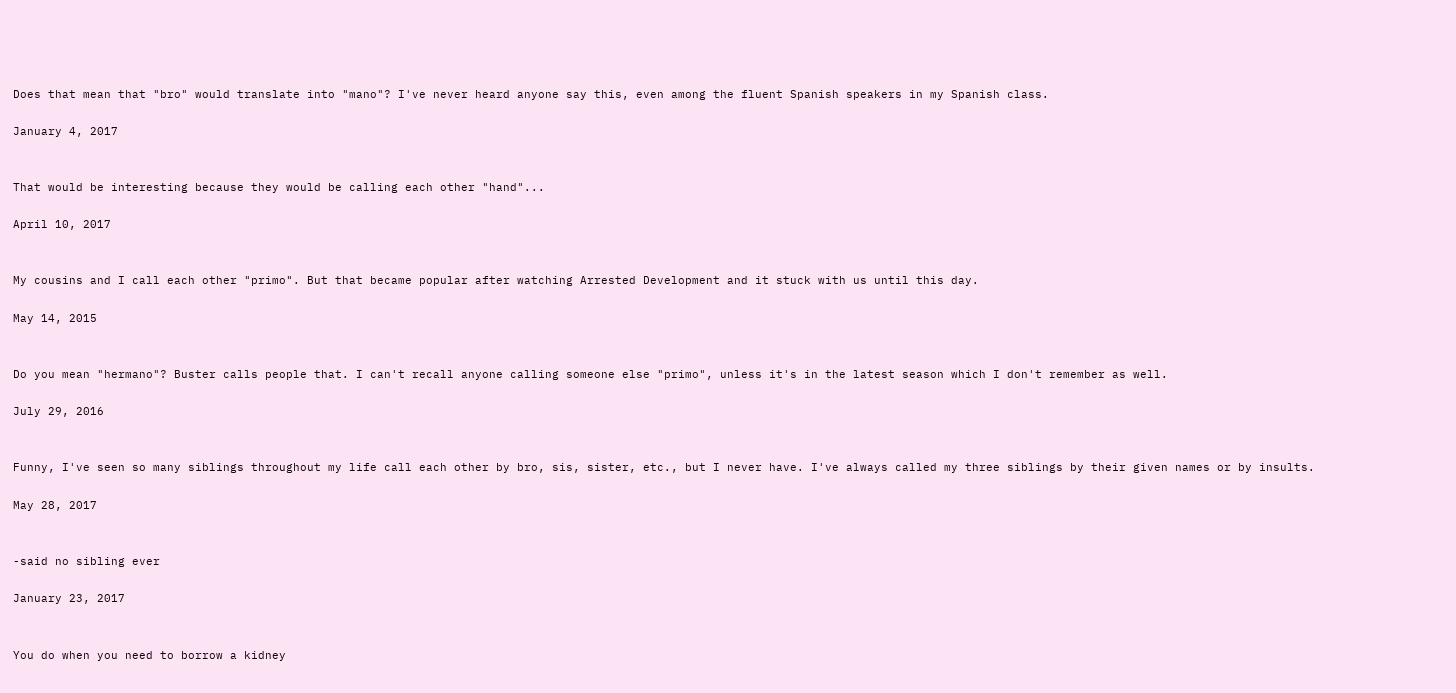Does that mean that "bro" would translate into "mano"? I've never heard anyone say this, even among the fluent Spanish speakers in my Spanish class.

January 4, 2017


That would be interesting because they would be calling each other "hand"...

April 10, 2017


My cousins and I call each other "primo". But that became popular after watching Arrested Development and it stuck with us until this day.

May 14, 2015


Do you mean "hermano"? Buster calls people that. I can't recall anyone calling someone else "primo", unless it's in the latest season which I don't remember as well.

July 29, 2016


Funny, I've seen so many siblings throughout my life call each other by bro, sis, sister, etc., but I never have. I've always called my three siblings by their given names or by insults.

May 28, 2017


-said no sibling ever

January 23, 2017


You do when you need to borrow a kidney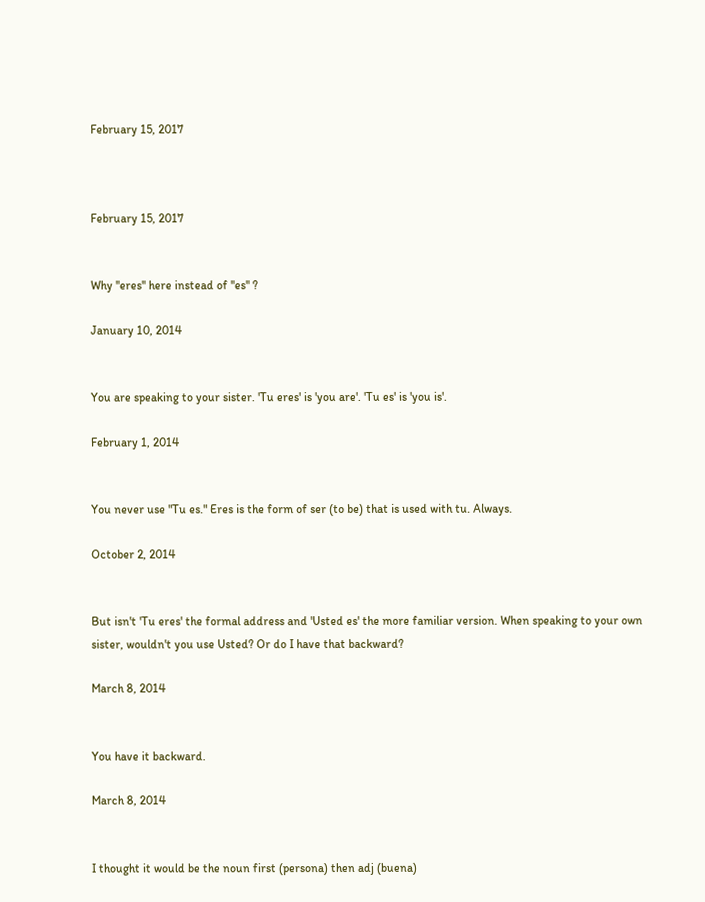February 15, 2017



February 15, 2017


Why ''eres'' here instead of ''es'' ?

January 10, 2014


You are speaking to your sister. 'Tu eres' is 'you are'. 'Tu es' is 'you is'.

February 1, 2014


You never use "Tu es." Eres is the form of ser (to be) that is used with tu. Always.

October 2, 2014


But isn't 'Tu eres' the formal address and 'Usted es' the more familiar version. When speaking to your own sister, wouldn't you use Usted? Or do I have that backward?

March 8, 2014


You have it backward.

March 8, 2014


I thought it would be the noun first (persona) then adj (buena)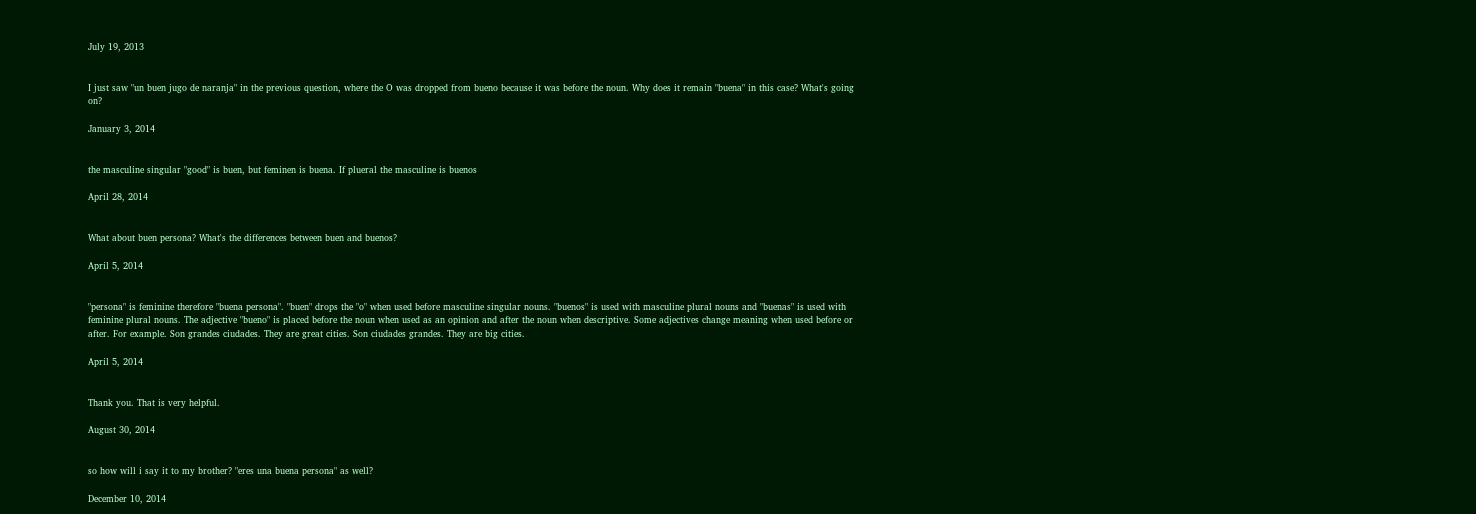July 19, 2013


I just saw "un buen jugo de naranja" in the previous question, where the O was dropped from bueno because it was before the noun. Why does it remain "buena" in this case? What's going on?

January 3, 2014


the masculine singular "good" is buen, but feminen is buena. If plueral the masculine is buenos

April 28, 2014


What about buen persona? What's the differences between buen and buenos?

April 5, 2014


"persona" is feminine therefore "buena persona". "buen" drops the "o" when used before masculine singular nouns. "buenos" is used with masculine plural nouns and "buenas" is used with feminine plural nouns. The adjective "bueno" is placed before the noun when used as an opinion and after the noun when descriptive. Some adjectives change meaning when used before or after. For example. Son grandes ciudades. They are great cities. Son ciudades grandes. They are big cities.

April 5, 2014


Thank you. That is very helpful.

August 30, 2014


so how will i say it to my brother? "eres una buena persona" as well?

December 10, 2014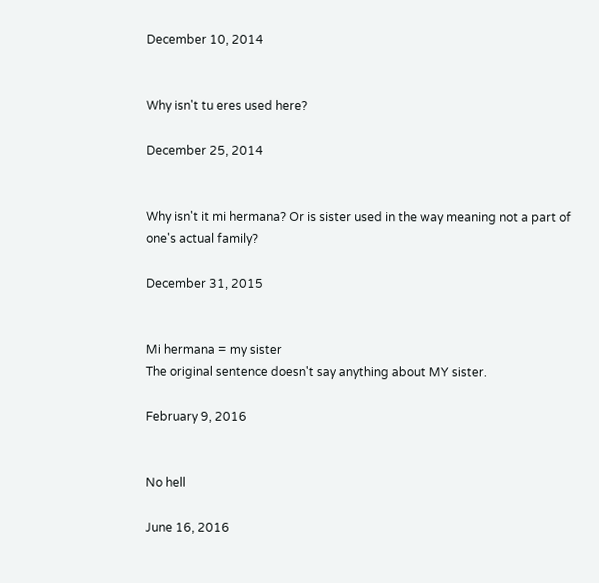December 10, 2014


Why isn't tu eres used here?

December 25, 2014


Why isn't it mi hermana? Or is sister used in the way meaning not a part of one's actual family?

December 31, 2015


Mi hermana = my sister
The original sentence doesn't say anything about MY sister.

February 9, 2016


No hell

June 16, 2016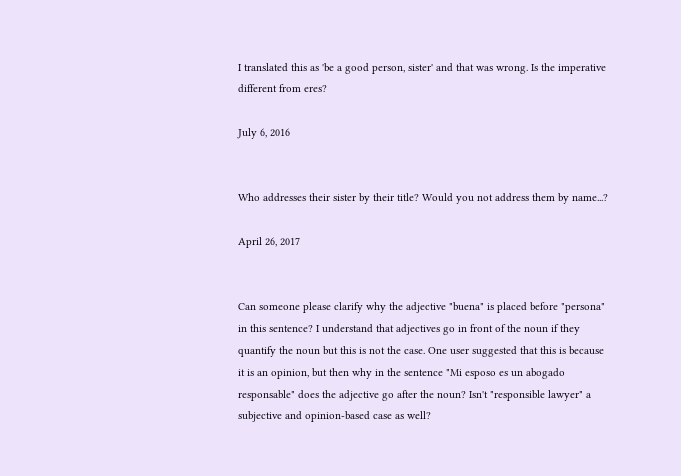I translated this as 'be a good person, sister' and that was wrong. Is the imperative different from eres?

July 6, 2016


Who addresses their sister by their title? Would you not address them by name...?

April 26, 2017


Can someone please clarify why the adjective "buena" is placed before "persona" in this sentence? I understand that adjectives go in front of the noun if they quantify the noun but this is not the case. One user suggested that this is because it is an opinion, but then why in the sentence "Mi esposo es un abogado responsable" does the adjective go after the noun? Isn't "responsible lawyer" a subjective and opinion-based case as well?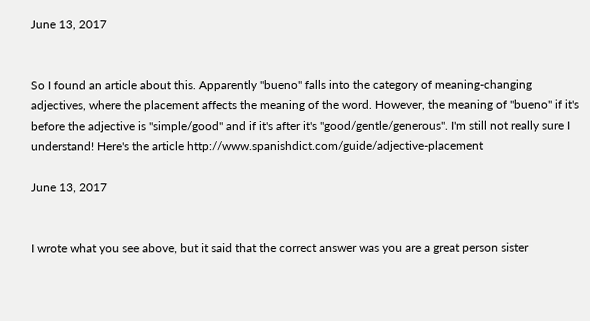June 13, 2017


So I found an article about this. Apparently "bueno" falls into the category of meaning-changing adjectives, where the placement affects the meaning of the word. However, the meaning of "bueno" if it's before the adjective is "simple/good" and if it's after it's "good/gentle/generous". I'm still not really sure I understand! Here's the article http://www.spanishdict.com/guide/adjective-placement

June 13, 2017


I wrote what you see above, but it said that the correct answer was you are a great person sister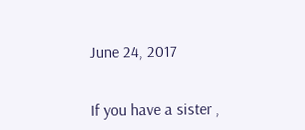June 24, 2017


If you have a sister ,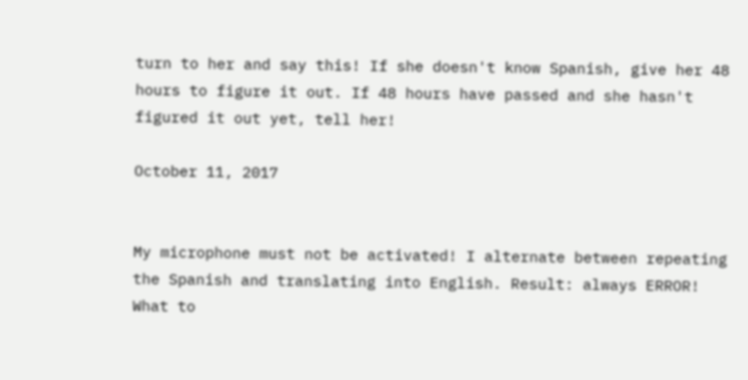turn to her and say this! If she doesn't know Spanish, give her 48 hours to figure it out. If 48 hours have passed and she hasn't figured it out yet, tell her!

October 11, 2017


My microphone must not be activated! I alternate between repeating the Spanish and translating into English. Result: always ERROR! What to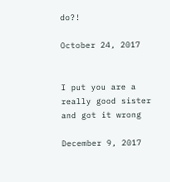do?!

October 24, 2017


I put you are a really good sister and got it wrong

December 9, 2017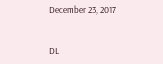December 23, 2017


DL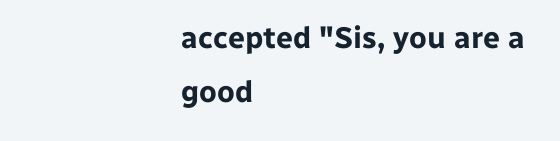accepted "Sis, you are a good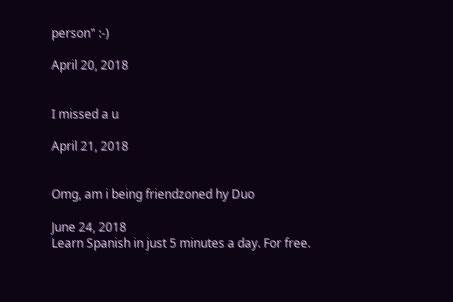person" :-)

April 20, 2018


I missed a u

April 21, 2018


Omg, am i being friendzoned hy Duo

June 24, 2018
Learn Spanish in just 5 minutes a day. For free.